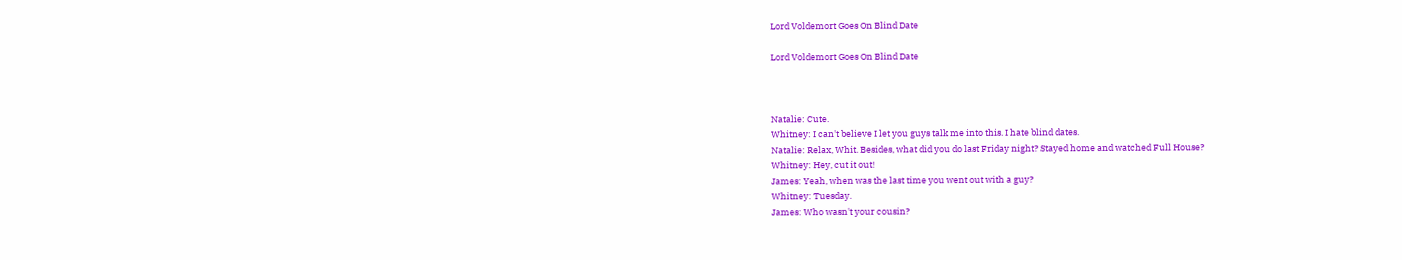Lord Voldemort Goes On Blind Date

Lord Voldemort Goes On Blind Date



Natalie: Cute.
Whitney: I can't believe I let you guys talk me into this. I hate blind dates.
Natalie: Relax, Whit. Besides, what did you do last Friday night? Stayed home and watched Full House?
Whitney: Hey, cut it out!
James: Yeah, when was the last time you went out with a guy?
Whitney: Tuesday.
James: Who wasn't your cousin?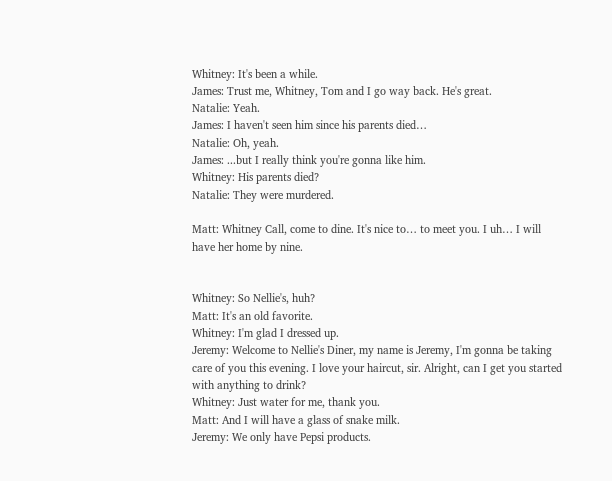Whitney: It's been a while.
James: Trust me, Whitney, Tom and I go way back. He's great.
Natalie: Yeah.
James: I haven't seen him since his parents died…
Natalie: Oh, yeah.
James: ...but I really think you're gonna like him.
Whitney: His parents died?
Natalie: They were murdered.

Matt: Whitney Call, come to dine. It's nice to… to meet you. I uh… I will have her home by nine.


Whitney: So Nellie's, huh?
Matt: It's an old favorite.
Whitney: I'm glad I dressed up.
Jeremy: Welcome to Nellie's Diner, my name is Jeremy, I'm gonna be taking care of you this evening. I love your haircut, sir. Alright, can I get you started with anything to drink?
Whitney: Just water for me, thank you.
Matt: And I will have a glass of snake milk.
Jeremy: We only have Pepsi products.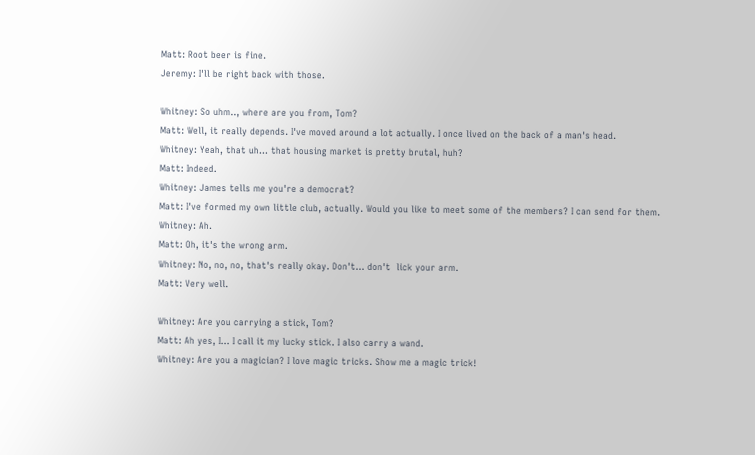Matt: Root beer is fine.
Jeremy: I'll be right back with those.

Whitney: So uhm.., where are you from, Tom?
Matt: Well, it really depends. I've moved around a lot actually. I once lived on the back of a man's head.
Whitney: Yeah, that uh… that housing market is pretty brutal, huh?
Matt: Indeed.
Whitney: James tells me you're a democrat?
Matt: I've formed my own little club, actually. Would you like to meet some of the members? I can send for them.
Whitney: Ah.
Matt: Oh, it's the wrong arm.
Whitney: No, no, no, that's really okay. Don't… don't  lick your arm.
Matt: Very well.

Whitney: Are you carrying a stick, Tom?
Matt: Ah yes, I… I call it my lucky stick. I also carry a wand.
Whitney: Are you a magician? I love magic tricks. Show me a magic trick!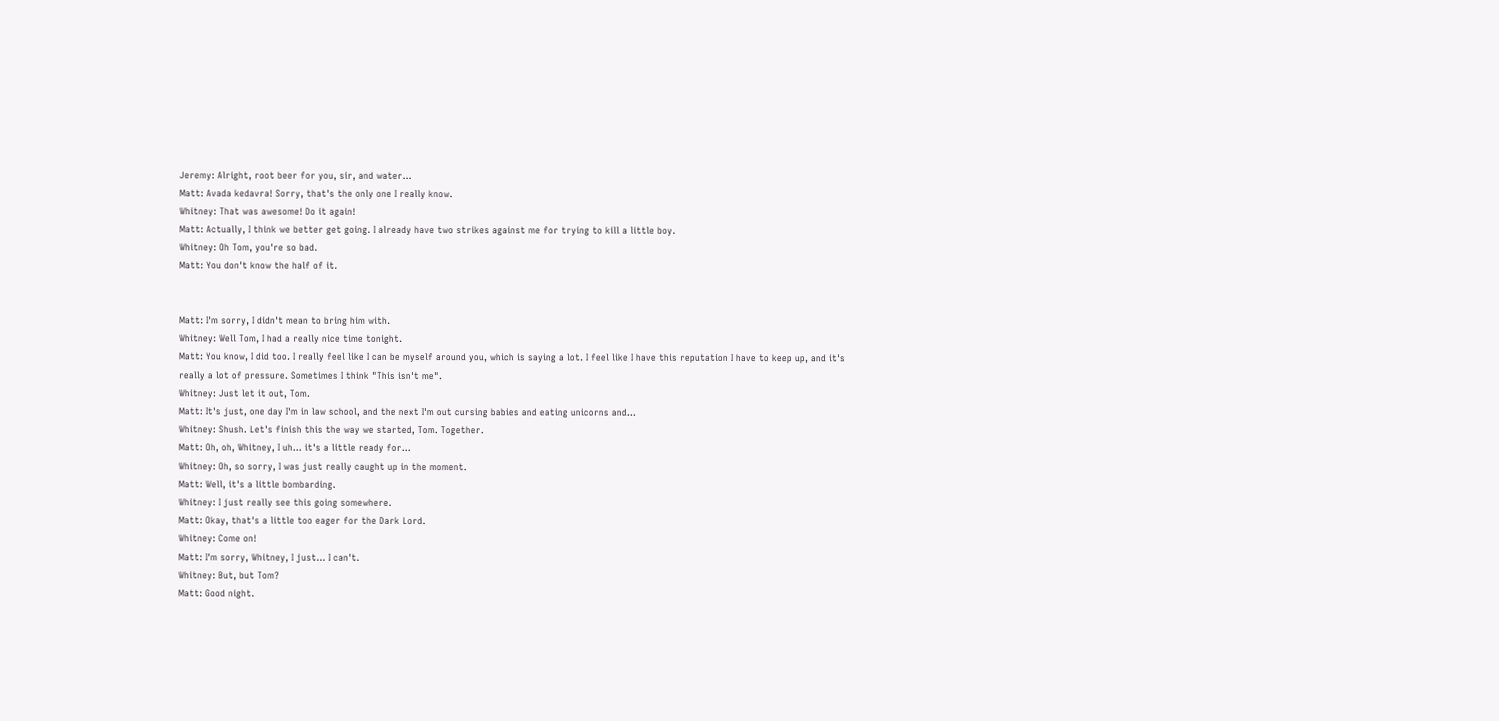Jeremy: Alright, root beer for you, sir, and water...
Matt: Avada kedavra! Sorry, that's the only one I really know.
Whitney: That was awesome! Do it again!
Matt: Actually, I think we better get going. I already have two strikes against me for trying to kill a little boy.
Whitney: Oh Tom, you're so bad.
Matt: You don't know the half of it.


Matt: I'm sorry, I didn't mean to bring him with.
Whitney: Well Tom, I had a really nice time tonight.
Matt: You know, I did too. I really feel like I can be myself around you, which is saying a lot. I feel like I have this reputation I have to keep up, and it's really a lot of pressure. Sometimes I think "This isn't me".
Whitney: Just let it out, Tom.
Matt: It's just, one day I'm in law school, and the next I'm out cursing babies and eating unicorns and…
Whitney: Shush. Let's finish this the way we started, Tom. Together.
Matt: Oh, oh, Whitney, I uh… it's a little ready for…
Whitney: Oh, so sorry, I was just really caught up in the moment.
Matt: Well, it's a little bombarding.
Whitney: I just really see this going somewhere.
Matt: Okay, that's a little too eager for the Dark Lord.
Whitney: Come on!
Matt: I'm sorry, Whitney, I just… I can't.
Whitney: But, but Tom?
Matt: Good night.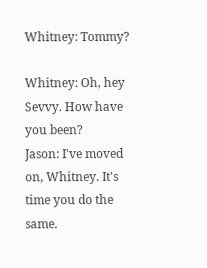Whitney: Tommy?

Whitney: Oh, hey Sevvy. How have you been?
Jason: I've moved on, Whitney. It's time you do the same.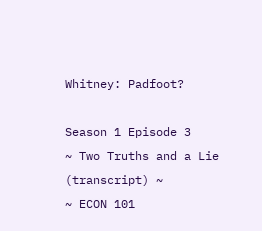Whitney: Padfoot?

Season 1 Episode 3
~ Two Truths and a Lie (transcript) ~
~ ECON 101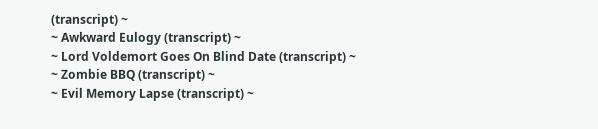(transcript) ~
~ Awkward Eulogy (transcript) ~
~ Lord Voldemort Goes On Blind Date (transcript) ~
~ Zombie BBQ (transcript) ~
~ Evil Memory Lapse (transcript) ~